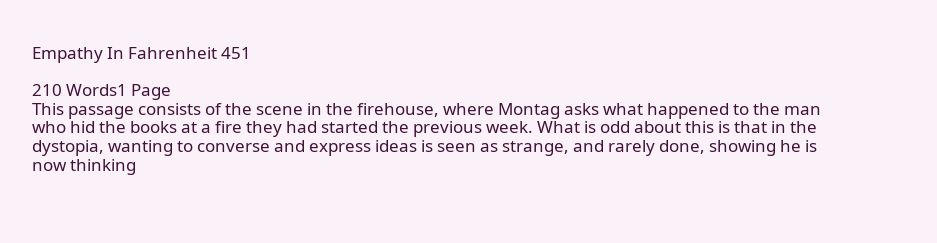Empathy In Fahrenheit 451

210 Words1 Page
This passage consists of the scene in the firehouse, where Montag asks what happened to the man who hid the books at a fire they had started the previous week. What is odd about this is that in the dystopia, wanting to converse and express ideas is seen as strange, and rarely done, showing he is now thinking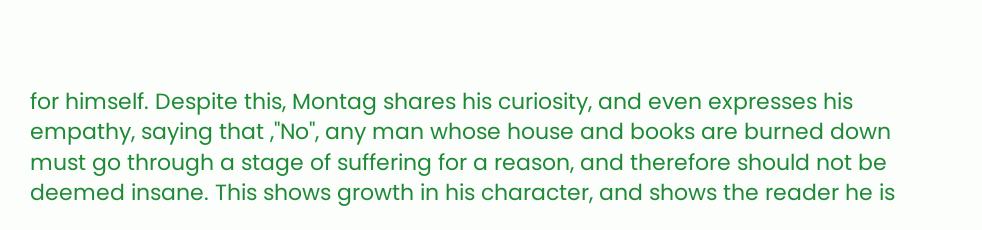for himself. Despite this, Montag shares his curiosity, and even expresses his empathy, saying that ,"No", any man whose house and books are burned down must go through a stage of suffering for a reason, and therefore should not be deemed insane. This shows growth in his character, and shows the reader he is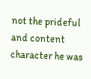not the prideful and content character he was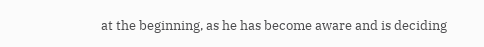at the beginning, as he has become aware and is deciding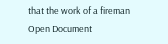that the work of a fireman
Open Document